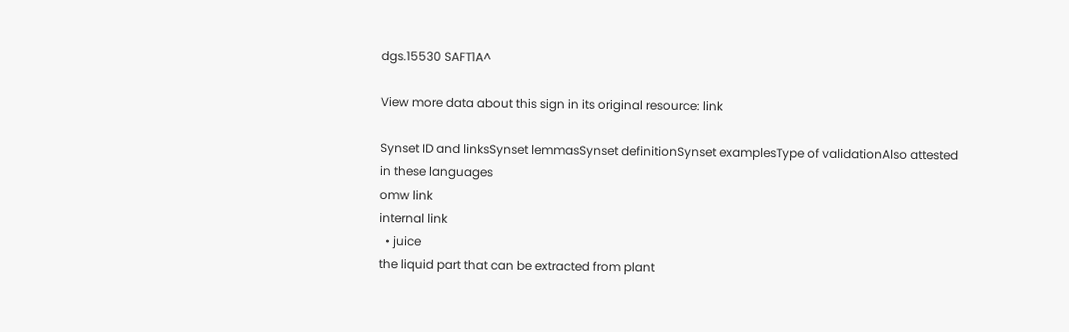dgs.15530 SAFT1A^

View more data about this sign in its original resource: link

Synset ID and linksSynset lemmasSynset definitionSynset examplesType of validationAlso attested
in these languages
omw link
internal link
  • juice
the liquid part that can be extracted from plant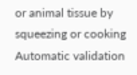or animal tissue by squeezing or cooking
Automatic validation